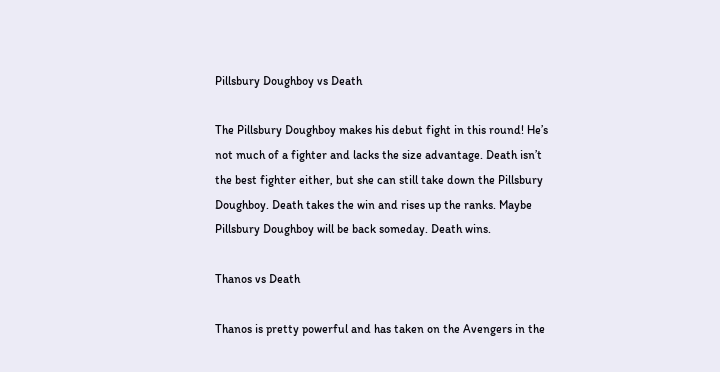Pillsbury Doughboy vs Death

The Pillsbury Doughboy makes his debut fight in this round! He’s not much of a fighter and lacks the size advantage. Death isn’t the best fighter either, but she can still take down the Pillsbury Doughboy. Death takes the win and rises up the ranks. Maybe Pillsbury Doughboy will be back someday. Death wins.

Thanos vs Death

Thanos is pretty powerful and has taken on the Avengers in the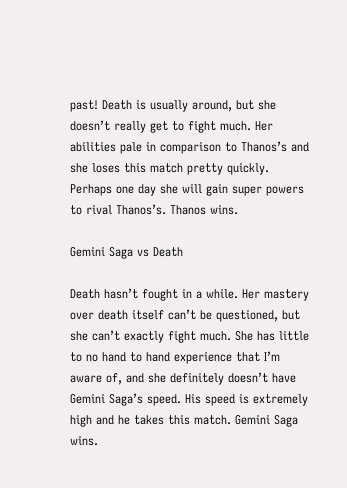past! Death is usually around, but she doesn’t really get to fight much. Her abilities pale in comparison to Thanos’s and she loses this match pretty quickly. Perhaps one day she will gain super powers to rival Thanos’s. Thanos wins.

Gemini Saga vs Death

Death hasn’t fought in a while. Her mastery over death itself can’t be questioned, but she can’t exactly fight much. She has little to no hand to hand experience that I’m aware of, and she definitely doesn’t have Gemini Saga’s speed. His speed is extremely high and he takes this match. Gemini Saga wins.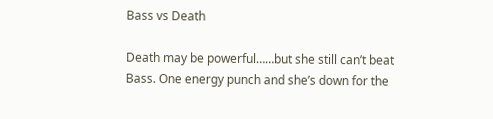Bass vs Death

Death may be powerful……but she still can’t beat Bass. One energy punch and she’s down for the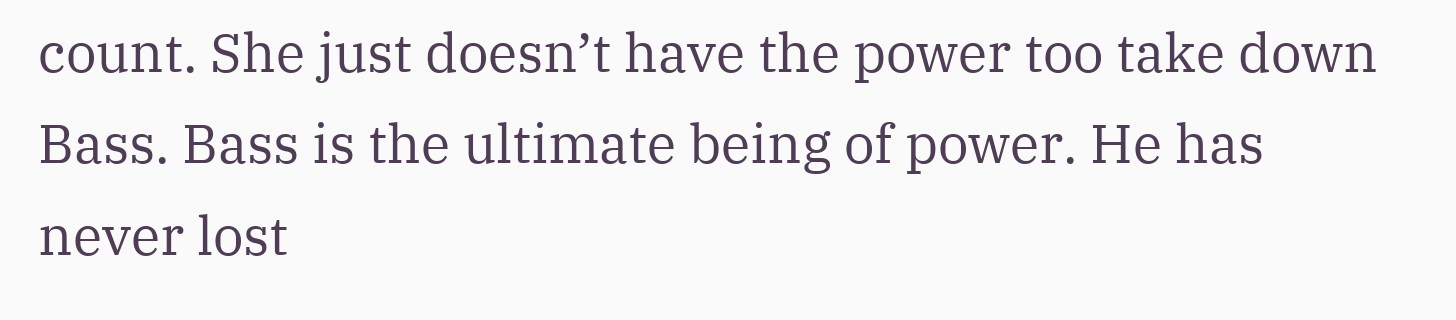count. She just doesn’t have the power too take down Bass. Bass is the ultimate being of power. He has never lost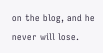on the blog, and he never will lose.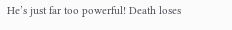He’s just far too powerful! Death loses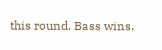this round. Bass wins.